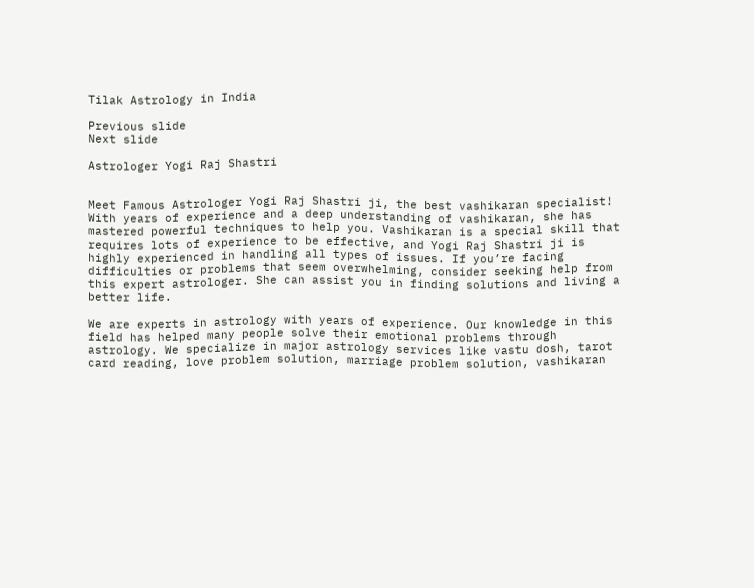Tilak Astrology in India

Previous slide
Next slide

Astrologer Yogi Raj Shastri


Meet Famous Astrologer Yogi Raj Shastri ji, the best vashikaran specialist! With years of experience and a deep understanding of vashikaran, she has mastered powerful techniques to help you. Vashikaran is a special skill that requires lots of experience to be effective, and Yogi Raj Shastri ji is highly experienced in handling all types of issues. If you’re facing difficulties or problems that seem overwhelming, consider seeking help from this expert astrologer. She can assist you in finding solutions and living a better life.

We are experts in astrology with years of experience. Our knowledge in this field has helped many people solve their emotional problems through astrology. We specialize in major astrology services like vastu dosh, tarot card reading, love problem solution, marriage problem solution, vashikaran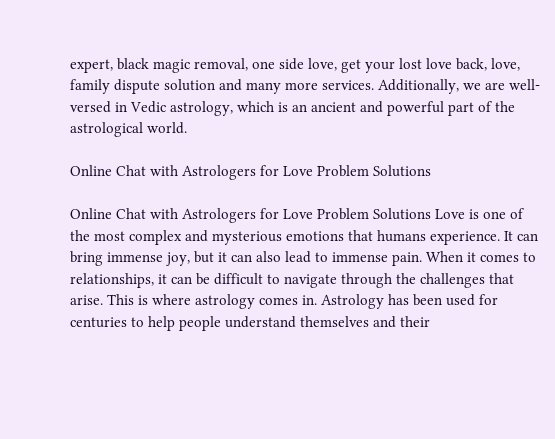expert, black magic removal, one side love, get your lost love back, love, family dispute solution and many more services. Additionally, we are well-versed in Vedic astrology, which is an ancient and powerful part of the astrological world.

Online Chat with Astrologers for Love Problem Solutions

Online Chat with Astrologers for Love Problem Solutions Love is one of the most complex and mysterious emotions that humans experience. It can bring immense joy, but it can also lead to immense pain. When it comes to relationships, it can be difficult to navigate through the challenges that arise. This is where astrology comes in. Astrology has been used for centuries to help people understand themselves and their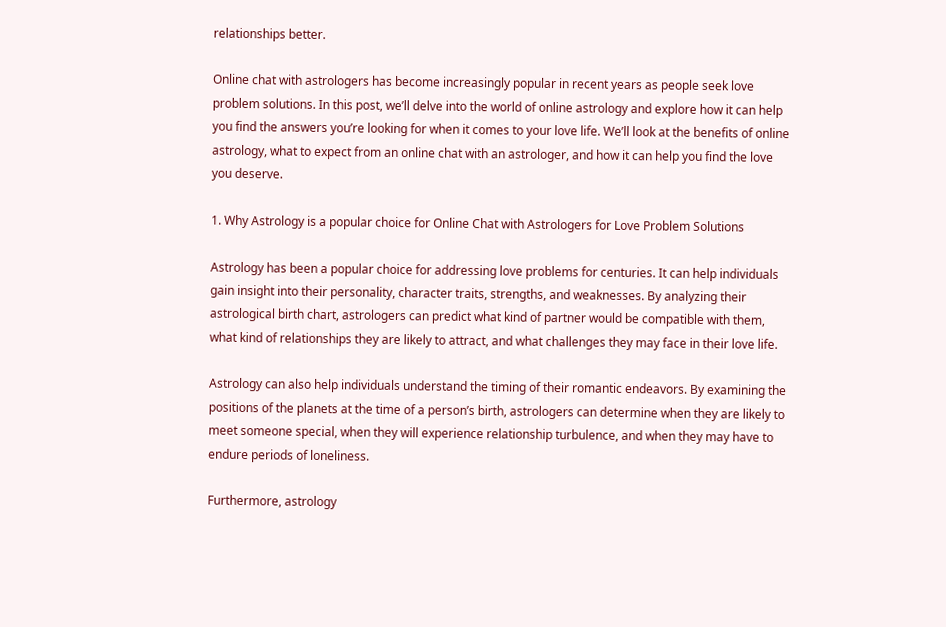relationships better.

Online chat with astrologers has become increasingly popular in recent years as people seek love problem solutions. In this post, we’ll delve into the world of online astrology and explore how it can help you find the answers you’re looking for when it comes to your love life. We’ll look at the benefits of online astrology, what to expect from an online chat with an astrologer, and how it can help you find the love you deserve.

1. Why Astrology is a popular choice for Online Chat with Astrologers for Love Problem Solutions

Astrology has been a popular choice for addressing love problems for centuries. It can help individuals gain insight into their personality, character traits, strengths, and weaknesses. By analyzing their astrological birth chart, astrologers can predict what kind of partner would be compatible with them, what kind of relationships they are likely to attract, and what challenges they may face in their love life.

Astrology can also help individuals understand the timing of their romantic endeavors. By examining the positions of the planets at the time of a person’s birth, astrologers can determine when they are likely to meet someone special, when they will experience relationship turbulence, and when they may have to endure periods of loneliness.

Furthermore, astrology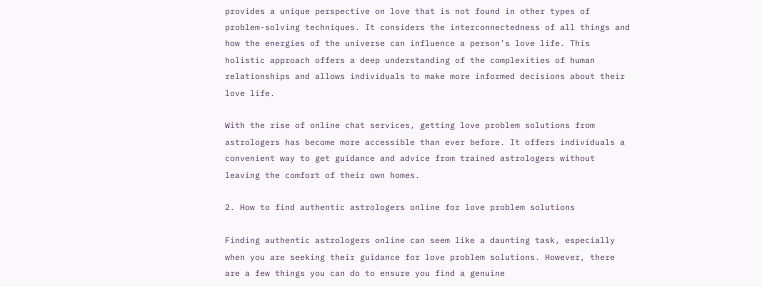provides a unique perspective on love that is not found in other types of problem-solving techniques. It considers the interconnectedness of all things and how the energies of the universe can influence a person’s love life. This holistic approach offers a deep understanding of the complexities of human relationships and allows individuals to make more informed decisions about their love life.

With the rise of online chat services, getting love problem solutions from astrologers has become more accessible than ever before. It offers individuals a convenient way to get guidance and advice from trained astrologers without leaving the comfort of their own homes.

2. How to find authentic astrologers online for love problem solutions

Finding authentic astrologers online can seem like a daunting task, especially when you are seeking their guidance for love problem solutions. However, there are a few things you can do to ensure you find a genuine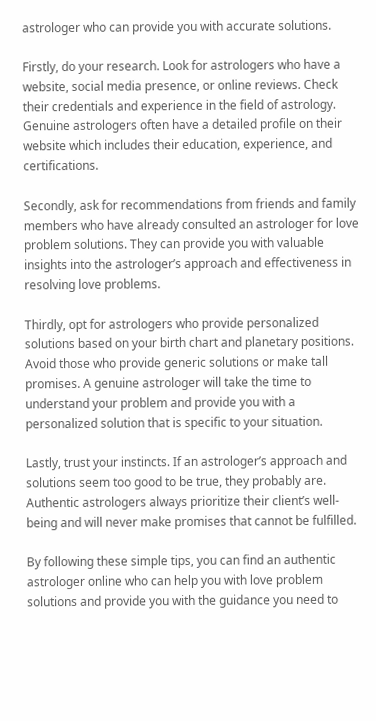astrologer who can provide you with accurate solutions.

Firstly, do your research. Look for astrologers who have a website, social media presence, or online reviews. Check their credentials and experience in the field of astrology. Genuine astrologers often have a detailed profile on their website which includes their education, experience, and certifications.

Secondly, ask for recommendations from friends and family members who have already consulted an astrologer for love problem solutions. They can provide you with valuable insights into the astrologer’s approach and effectiveness in resolving love problems.

Thirdly, opt for astrologers who provide personalized solutions based on your birth chart and planetary positions. Avoid those who provide generic solutions or make tall promises. A genuine astrologer will take the time to understand your problem and provide you with a personalized solution that is specific to your situation.

Lastly, trust your instincts. If an astrologer’s approach and solutions seem too good to be true, they probably are. Authentic astrologers always prioritize their client’s well-being and will never make promises that cannot be fulfilled.

By following these simple tips, you can find an authentic astrologer online who can help you with love problem solutions and provide you with the guidance you need to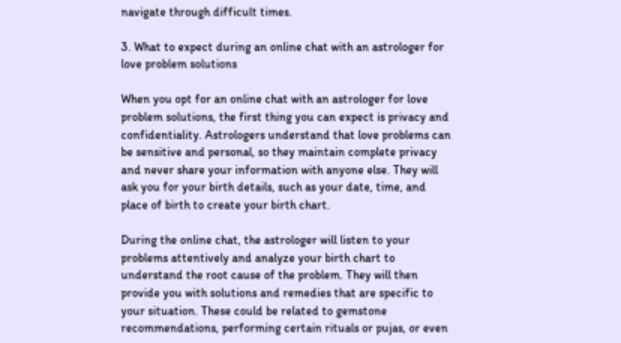navigate through difficult times.

3. What to expect during an online chat with an astrologer for love problem solutions

When you opt for an online chat with an astrologer for love problem solutions, the first thing you can expect is privacy and confidentiality. Astrologers understand that love problems can be sensitive and personal, so they maintain complete privacy and never share your information with anyone else. They will ask you for your birth details, such as your date, time, and place of birth to create your birth chart.

During the online chat, the astrologer will listen to your problems attentively and analyze your birth chart to understand the root cause of the problem. They will then provide you with solutions and remedies that are specific to your situation. These could be related to gemstone recommendations, performing certain rituals or pujas, or even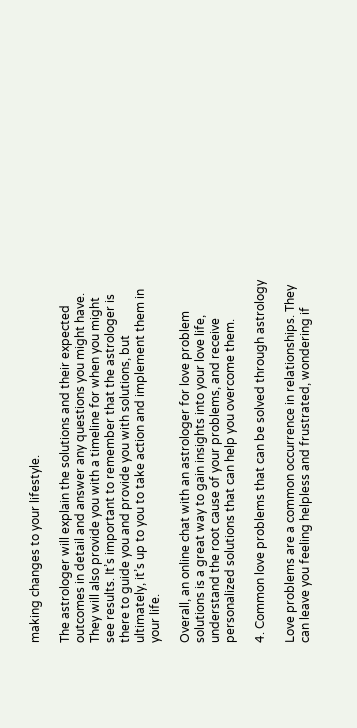making changes to your lifestyle.

The astrologer will explain the solutions and their expected outcomes in detail and answer any questions you might have. They will also provide you with a timeline for when you might see results. It’s important to remember that the astrologer is there to guide you and provide you with solutions, but ultimately, it’s up to you to take action and implement them in your life.

Overall, an online chat with an astrologer for love problem solutions is a great way to gain insights into your love life, understand the root cause of your problems, and receive personalized solutions that can help you overcome them.

4. Common love problems that can be solved through astrology

Love problems are a common occurrence in relationships. They can leave you feeling helpless and frustrated, wondering if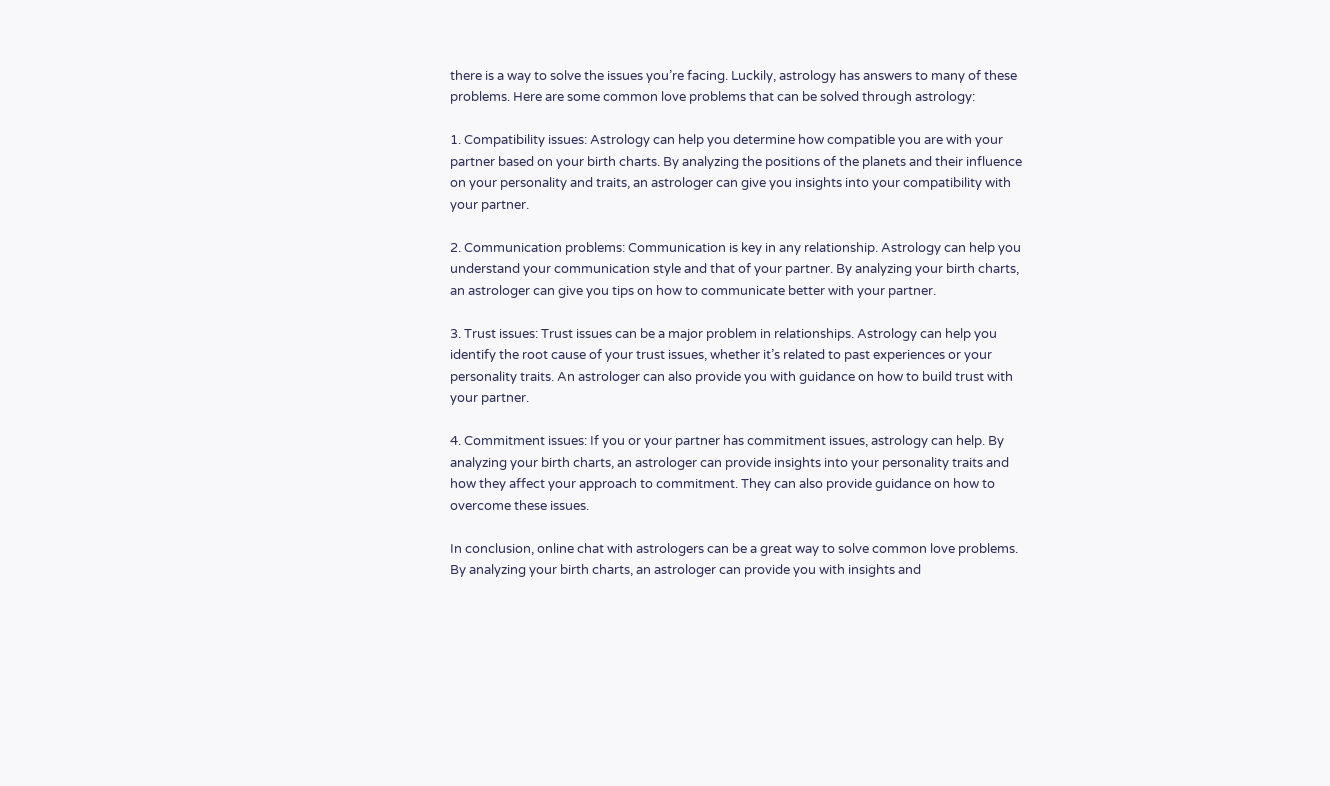there is a way to solve the issues you’re facing. Luckily, astrology has answers to many of these problems. Here are some common love problems that can be solved through astrology:

1. Compatibility issues: Astrology can help you determine how compatible you are with your partner based on your birth charts. By analyzing the positions of the planets and their influence on your personality and traits, an astrologer can give you insights into your compatibility with your partner.

2. Communication problems: Communication is key in any relationship. Astrology can help you understand your communication style and that of your partner. By analyzing your birth charts, an astrologer can give you tips on how to communicate better with your partner.

3. Trust issues: Trust issues can be a major problem in relationships. Astrology can help you identify the root cause of your trust issues, whether it’s related to past experiences or your personality traits. An astrologer can also provide you with guidance on how to build trust with your partner.

4. Commitment issues: If you or your partner has commitment issues, astrology can help. By analyzing your birth charts, an astrologer can provide insights into your personality traits and how they affect your approach to commitment. They can also provide guidance on how to overcome these issues.

In conclusion, online chat with astrologers can be a great way to solve common love problems. By analyzing your birth charts, an astrologer can provide you with insights and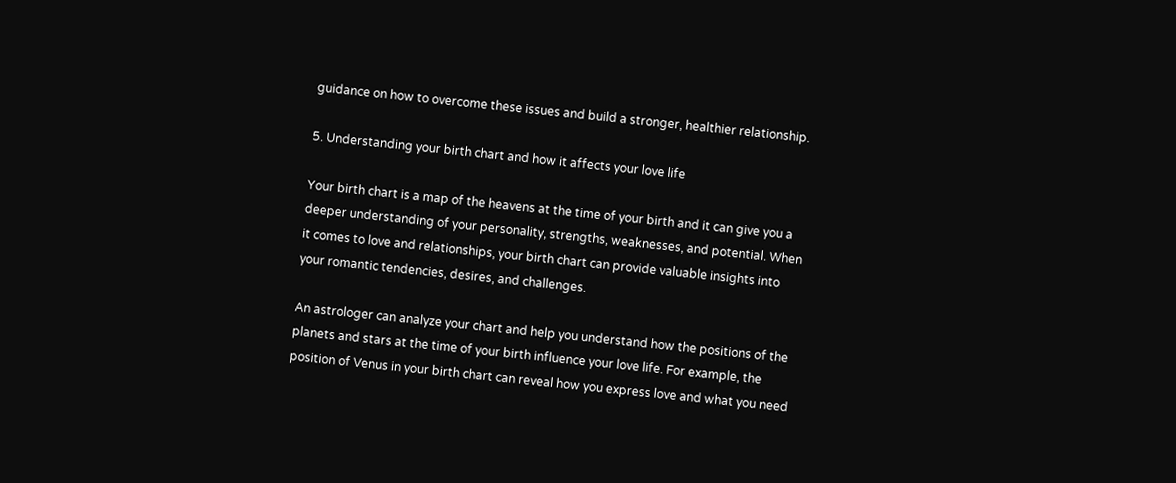guidance on how to overcome these issues and build a stronger, healthier relationship.

5. Understanding your birth chart and how it affects your love life

Your birth chart is a map of the heavens at the time of your birth and it can give you a deeper understanding of your personality, strengths, weaknesses, and potential. When it comes to love and relationships, your birth chart can provide valuable insights into your romantic tendencies, desires, and challenges.

An astrologer can analyze your chart and help you understand how the positions of the planets and stars at the time of your birth influence your love life. For example, the position of Venus in your birth chart can reveal how you express love and what you need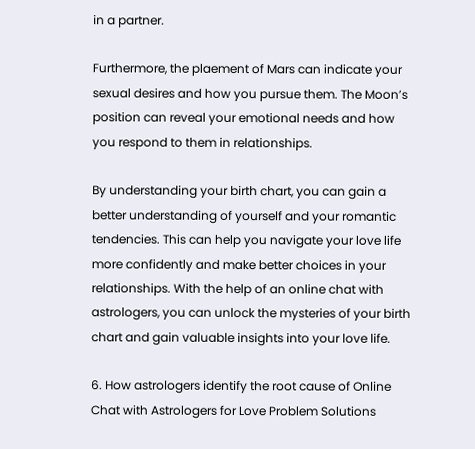in a partner.

Furthermore, the plaement of Mars can indicate your sexual desires and how you pursue them. The Moon’s position can reveal your emotional needs and how you respond to them in relationships.

By understanding your birth chart, you can gain a better understanding of yourself and your romantic tendencies. This can help you navigate your love life more confidently and make better choices in your relationships. With the help of an online chat with astrologers, you can unlock the mysteries of your birth chart and gain valuable insights into your love life.

6. How astrologers identify the root cause of Online Chat with Astrologers for Love Problem Solutions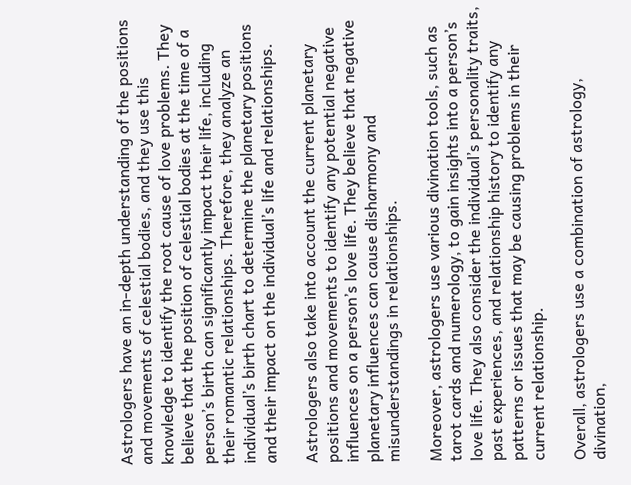Astrologers have an in-depth understanding of the positions and movements of celestial bodies, and they use this knowledge to identify the root cause of love problems. They believe that the position of celestial bodies at the time of a person’s birth can significantly impact their life, including their romantic relationships. Therefore, they analyze an individual’s birth chart to determine the planetary positions and their impact on the individual’s life and relationships.

Astrologers also take into account the current planetary positions and movements to identify any potential negative influences on a person’s love life. They believe that negative planetary influences can cause disharmony and misunderstandings in relationships.

Moreover, astrologers use various divination tools, such as tarot cards and numerology, to gain insights into a person’s love life. They also consider the individual’s personality traits, past experiences, and relationship history to identify any patterns or issues that may be causing problems in their current relationship.

Overall, astrologers use a combination of astrology, divination,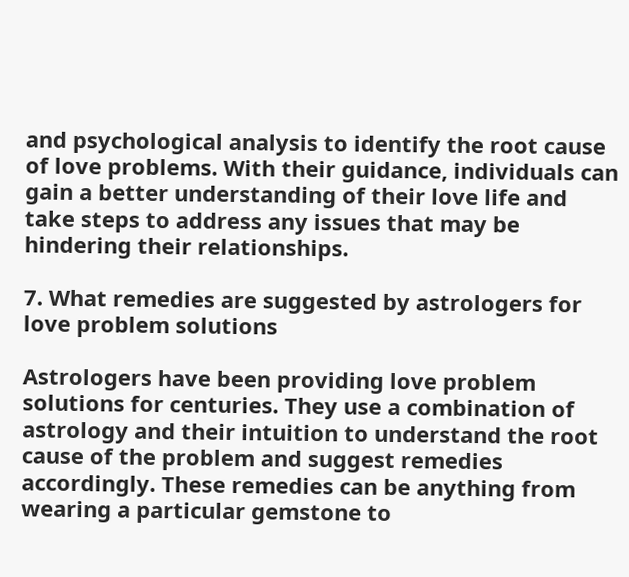and psychological analysis to identify the root cause of love problems. With their guidance, individuals can gain a better understanding of their love life and take steps to address any issues that may be hindering their relationships.

7. What remedies are suggested by astrologers for love problem solutions

Astrologers have been providing love problem solutions for centuries. They use a combination of astrology and their intuition to understand the root cause of the problem and suggest remedies accordingly. These remedies can be anything from wearing a particular gemstone to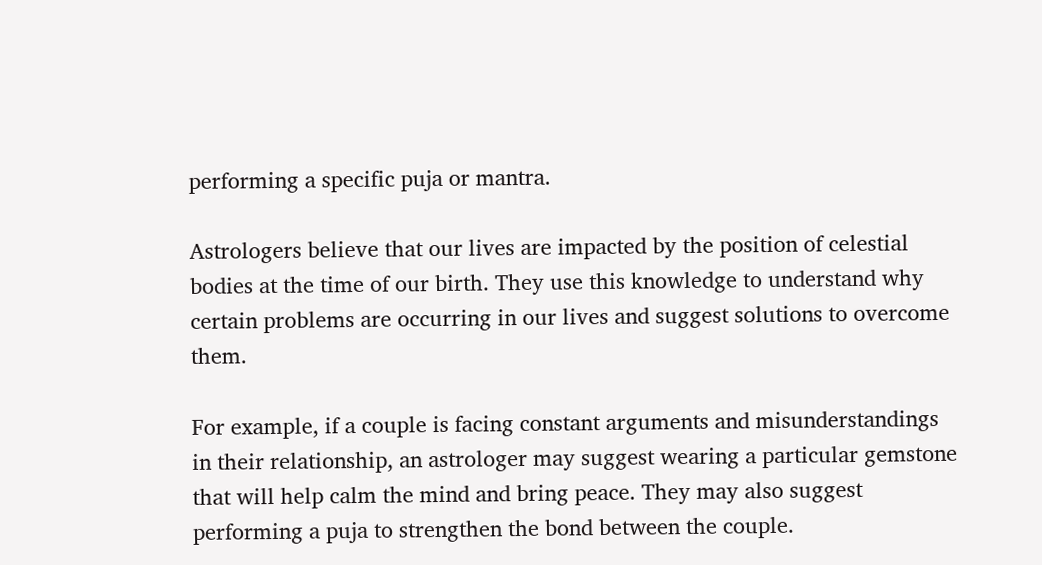performing a specific puja or mantra.

Astrologers believe that our lives are impacted by the position of celestial bodies at the time of our birth. They use this knowledge to understand why certain problems are occurring in our lives and suggest solutions to overcome them.

For example, if a couple is facing constant arguments and misunderstandings in their relationship, an astrologer may suggest wearing a particular gemstone that will help calm the mind and bring peace. They may also suggest performing a puja to strengthen the bond between the couple.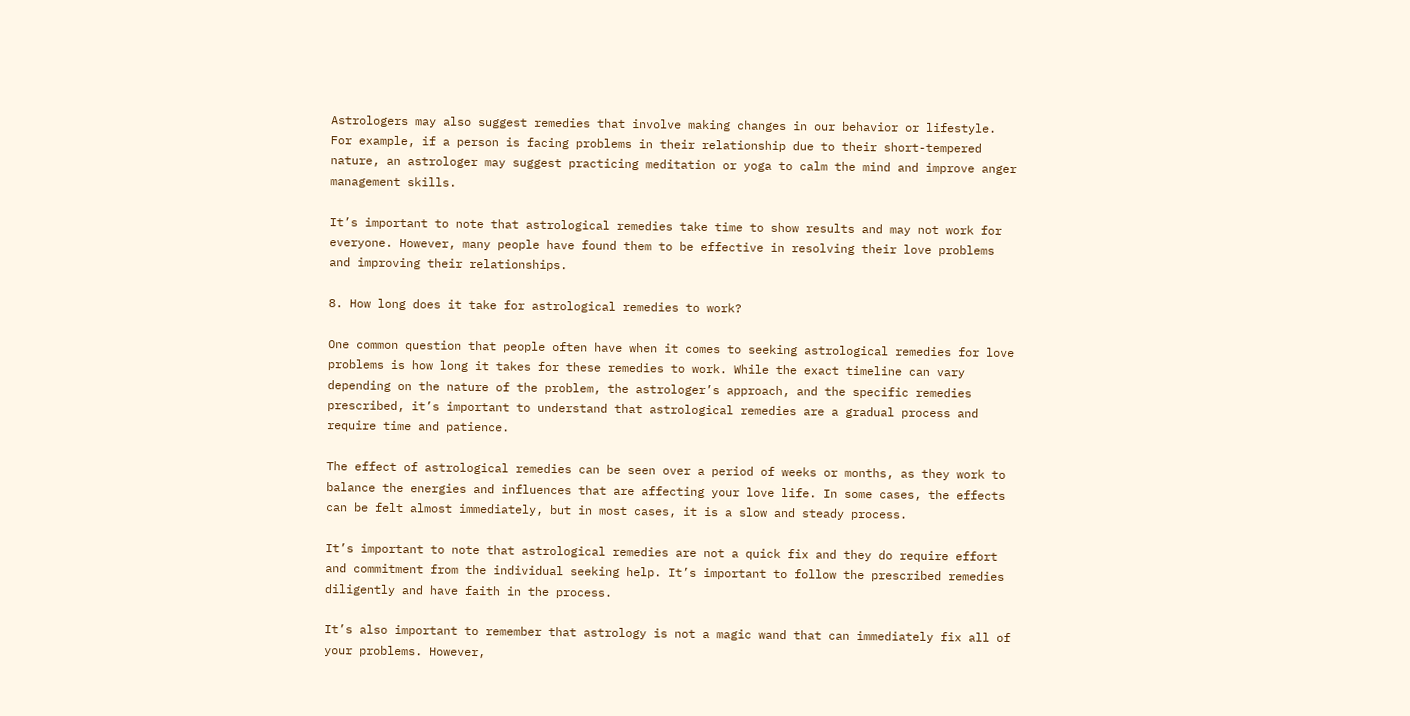Astrologers may also suggest remedies that involve making changes in our behavior or lifestyle. For example, if a person is facing problems in their relationship due to their short-tempered nature, an astrologer may suggest practicing meditation or yoga to calm the mind and improve anger management skills.

It’s important to note that astrological remedies take time to show results and may not work for everyone. However, many people have found them to be effective in resolving their love problems and improving their relationships.

8. How long does it take for astrological remedies to work?

One common question that people often have when it comes to seeking astrological remedies for love problems is how long it takes for these remedies to work. While the exact timeline can vary depending on the nature of the problem, the astrologer’s approach, and the specific remedies prescribed, it’s important to understand that astrological remedies are a gradual process and require time and patience.

The effect of astrological remedies can be seen over a period of weeks or months, as they work to balance the energies and influences that are affecting your love life. In some cases, the effects can be felt almost immediately, but in most cases, it is a slow and steady process.

It’s important to note that astrological remedies are not a quick fix and they do require effort and commitment from the individual seeking help. It’s important to follow the prescribed remedies diligently and have faith in the process.

It’s also important to remember that astrology is not a magic wand that can immediately fix all of your problems. However,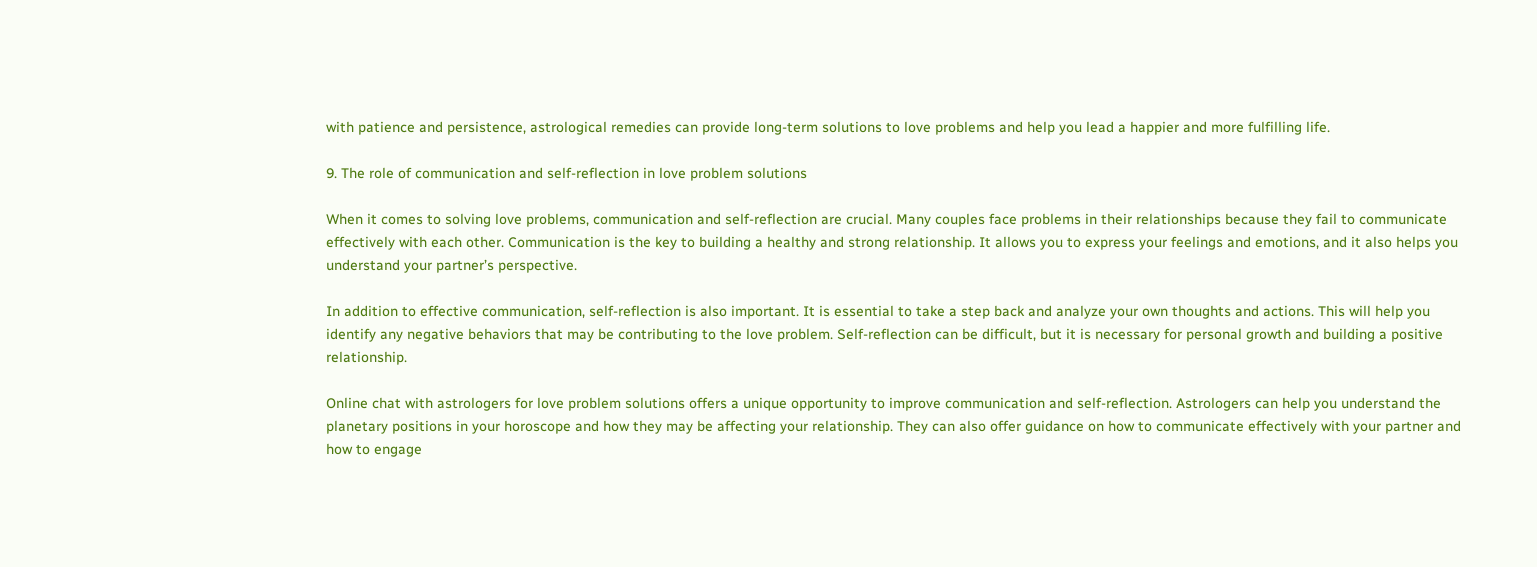with patience and persistence, astrological remedies can provide long-term solutions to love problems and help you lead a happier and more fulfilling life.

9. The role of communication and self-reflection in love problem solutions

When it comes to solving love problems, communication and self-reflection are crucial. Many couples face problems in their relationships because they fail to communicate effectively with each other. Communication is the key to building a healthy and strong relationship. It allows you to express your feelings and emotions, and it also helps you understand your partner’s perspective.

In addition to effective communication, self-reflection is also important. It is essential to take a step back and analyze your own thoughts and actions. This will help you identify any negative behaviors that may be contributing to the love problem. Self-reflection can be difficult, but it is necessary for personal growth and building a positive relationship.

Online chat with astrologers for love problem solutions offers a unique opportunity to improve communication and self-reflection. Astrologers can help you understand the planetary positions in your horoscope and how they may be affecting your relationship. They can also offer guidance on how to communicate effectively with your partner and how to engage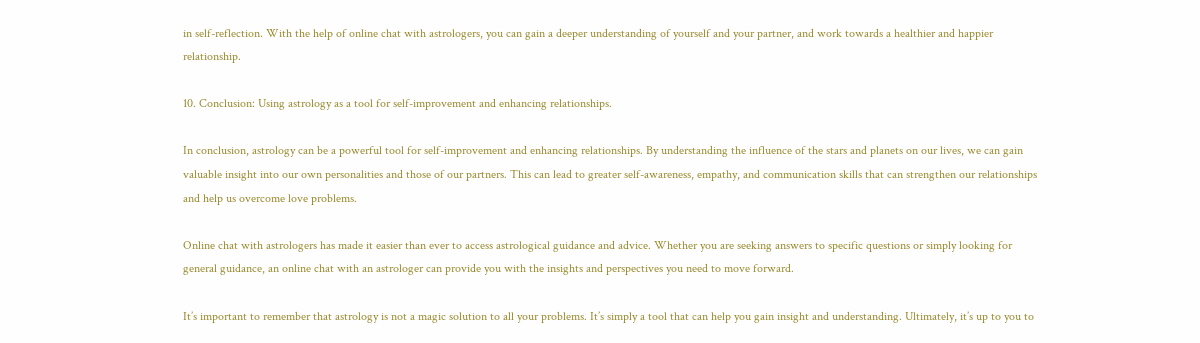in self-reflection. With the help of online chat with astrologers, you can gain a deeper understanding of yourself and your partner, and work towards a healthier and happier relationship.

10. Conclusion: Using astrology as a tool for self-improvement and enhancing relationships.

In conclusion, astrology can be a powerful tool for self-improvement and enhancing relationships. By understanding the influence of the stars and planets on our lives, we can gain valuable insight into our own personalities and those of our partners. This can lead to greater self-awareness, empathy, and communication skills that can strengthen our relationships and help us overcome love problems.

Online chat with astrologers has made it easier than ever to access astrological guidance and advice. Whether you are seeking answers to specific questions or simply looking for general guidance, an online chat with an astrologer can provide you with the insights and perspectives you need to move forward.

It’s important to remember that astrology is not a magic solution to all your problems. It’s simply a tool that can help you gain insight and understanding. Ultimately, it’s up to you to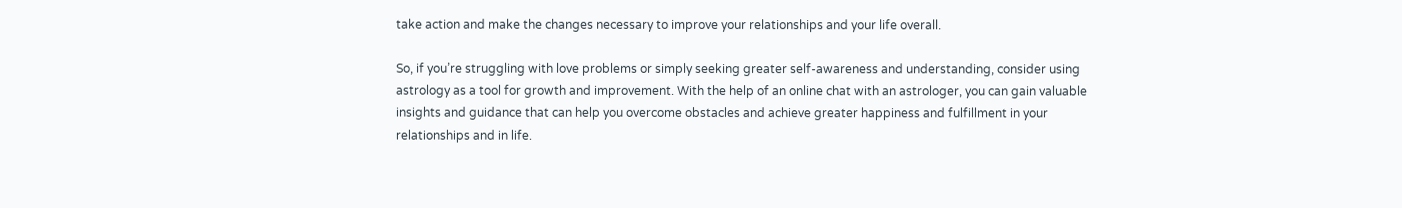take action and make the changes necessary to improve your relationships and your life overall.

So, if you’re struggling with love problems or simply seeking greater self-awareness and understanding, consider using astrology as a tool for growth and improvement. With the help of an online chat with an astrologer, you can gain valuable insights and guidance that can help you overcome obstacles and achieve greater happiness and fulfillment in your relationships and in life.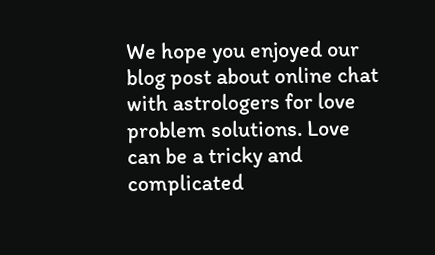We hope you enjoyed our blog post about online chat with astrologers for love problem solutions. Love can be a tricky and complicated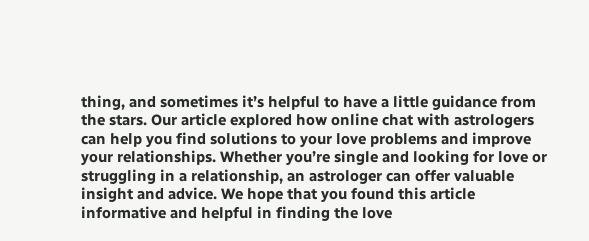thing, and sometimes it’s helpful to have a little guidance from the stars. Our article explored how online chat with astrologers can help you find solutions to your love problems and improve your relationships. Whether you’re single and looking for love or struggling in a relationship, an astrologer can offer valuable insight and advice. We hope that you found this article informative and helpful in finding the love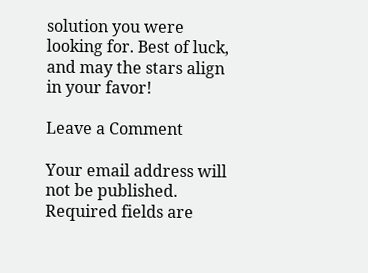solution you were looking for. Best of luck, and may the stars align in your favor!

Leave a Comment

Your email address will not be published. Required fields are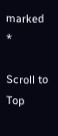marked *

Scroll to Top